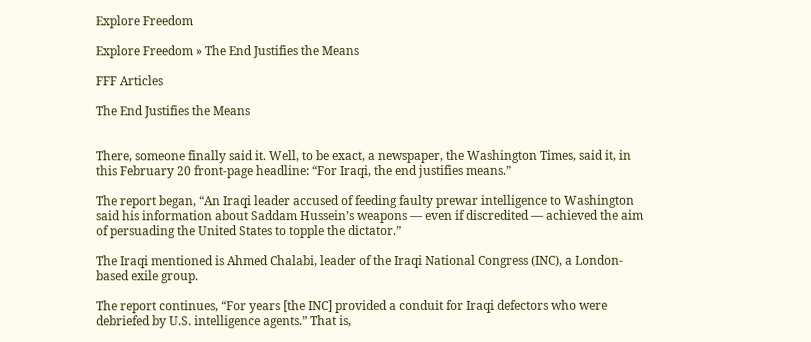Explore Freedom

Explore Freedom » The End Justifies the Means

FFF Articles

The End Justifies the Means


There, someone finally said it. Well, to be exact, a newspaper, the Washington Times, said it, in this February 20 front-page headline: “For Iraqi, the end justifies means.”

The report began, “An Iraqi leader accused of feeding faulty prewar intelligence to Washington said his information about Saddam Hussein’s weapons — even if discredited — achieved the aim of persuading the United States to topple the dictator.”

The Iraqi mentioned is Ahmed Chalabi, leader of the Iraqi National Congress (INC), a London-based exile group.

The report continues, “For years [the INC] provided a conduit for Iraqi defectors who were debriefed by U.S. intelligence agents.” That is,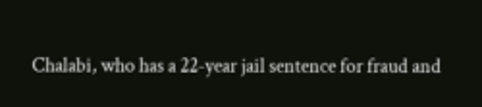Chalabi, who has a 22-year jail sentence for fraud and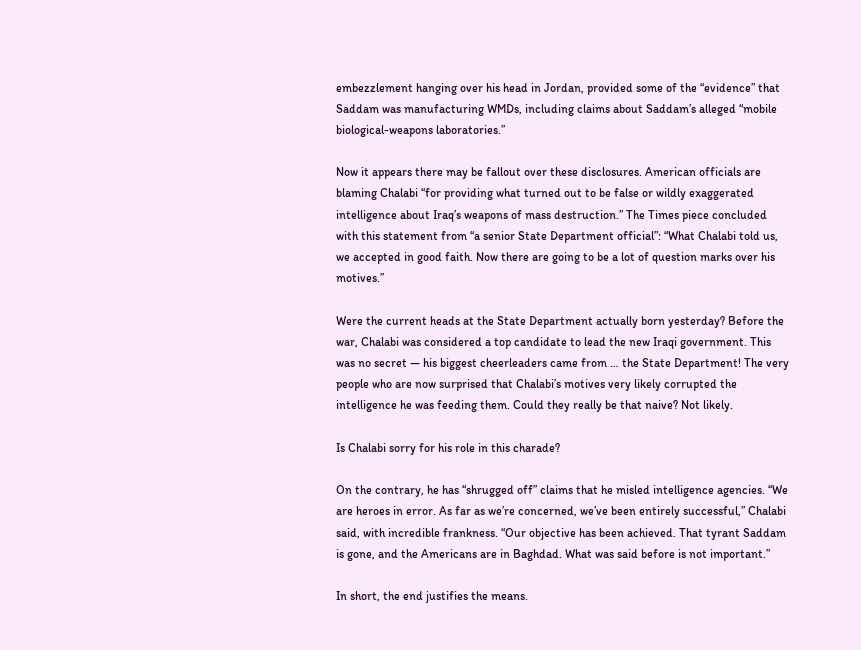embezzlement hanging over his head in Jordan, provided some of the “evidence” that Saddam was manufacturing WMDs, including claims about Saddam’s alleged “mobile biological-weapons laboratories.”

Now it appears there may be fallout over these disclosures. American officials are blaming Chalabi “for providing what turned out to be false or wildly exaggerated intelligence about Iraq’s weapons of mass destruction.” The Times piece concluded with this statement from “a senior State Department official”: “What Chalabi told us, we accepted in good faith. Now there are going to be a lot of question marks over his motives.”

Were the current heads at the State Department actually born yesterday? Before the war, Chalabi was considered a top candidate to lead the new Iraqi government. This was no secret — his biggest cheerleaders came from … the State Department! The very people who are now surprised that Chalabi’s motives very likely corrupted the intelligence he was feeding them. Could they really be that naive? Not likely.

Is Chalabi sorry for his role in this charade?

On the contrary, he has “shrugged off” claims that he misled intelligence agencies. “We are heroes in error. As far as we’re concerned, we’ve been entirely successful,” Chalabi said, with incredible frankness. “Our objective has been achieved. That tyrant Saddam is gone, and the Americans are in Baghdad. What was said before is not important.”

In short, the end justifies the means.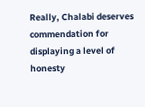Really, Chalabi deserves commendation for displaying a level of honesty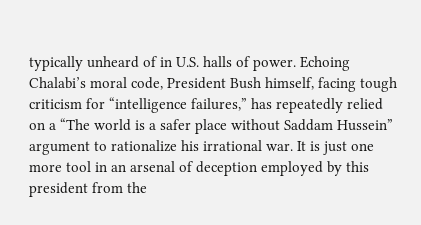typically unheard of in U.S. halls of power. Echoing Chalabi’s moral code, President Bush himself, facing tough criticism for “intelligence failures,” has repeatedly relied on a “The world is a safer place without Saddam Hussein” argument to rationalize his irrational war. It is just one more tool in an arsenal of deception employed by this president from the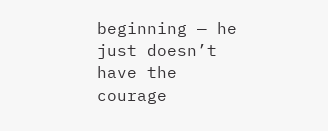beginning — he just doesn’t have the courage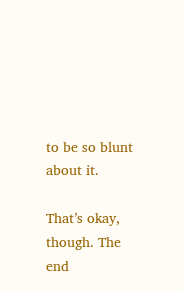to be so blunt about it.

That’s okay, though. The end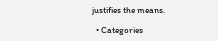justifies the means.

  • Categories